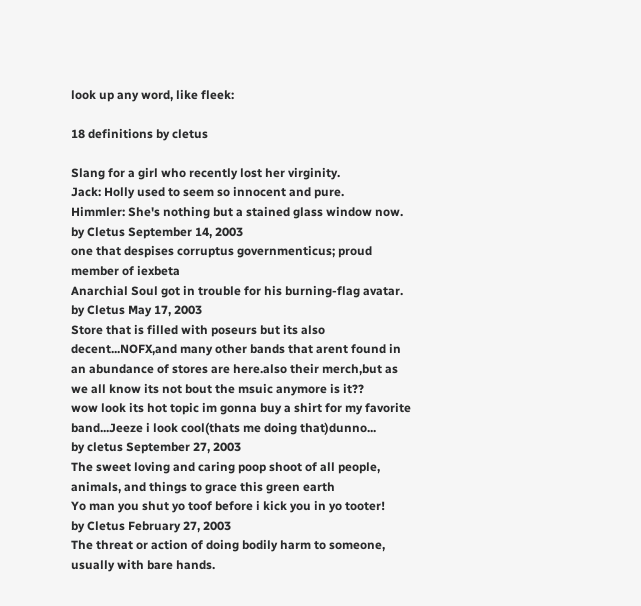look up any word, like fleek:

18 definitions by cletus

Slang for a girl who recently lost her virginity.
Jack: Holly used to seem so innocent and pure.
Himmler: She's nothing but a stained glass window now.
by Cletus September 14, 2003
one that despises corruptus governmenticus; proud member of iexbeta
Anarchial Soul got in trouble for his burning-flag avatar.
by Cletus May 17, 2003
Store that is filled with poseurs but its also decent...NOFX,and many other bands that arent found in an abundance of stores are here.also their merch,but as we all know its not bout the msuic anymore is it??
wow look its hot topic im gonna buy a shirt for my favorite band...Jeeze i look cool(thats me doing that)dunno...
by cletus September 27, 2003
The sweet loving and caring poop shoot of all people, animals, and things to grace this green earth
Yo man you shut yo toof before i kick you in yo tooter!
by Cletus February 27, 2003
The threat or action of doing bodily harm to someone, usually with bare hands.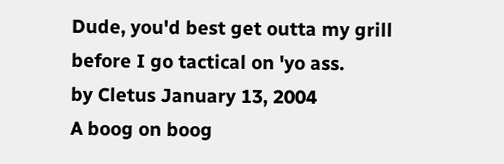Dude, you'd best get outta my grill before I go tactical on 'yo ass.
by Cletus January 13, 2004
A boog on boog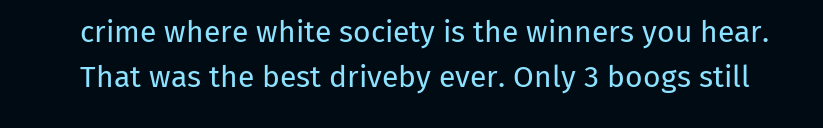crime where white society is the winners you hear.
That was the best driveby ever. Only 3 boogs still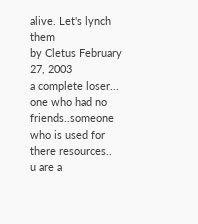alive. Let's lynch them
by Cletus February 27, 2003
a complete loser... one who had no friends..someone who is used for there resources..
u are a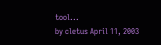tool...
by cletus April 11, 2003